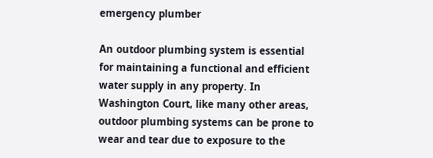emergency plumber

An outdoor plumbing system is essential for maintaining a functional and efficient water supply in any property. In Washington Court, like many other areas, outdoor plumbing systems can be prone to wear and tear due to exposure to the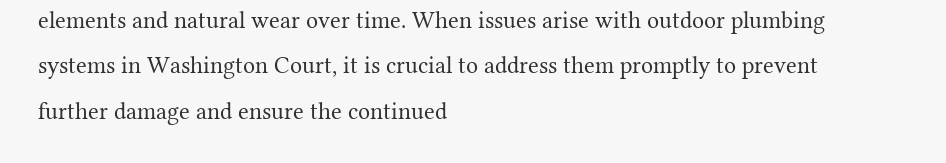elements and natural wear over time. When issues arise with outdoor plumbing systems in Washington Court, it is crucial to address them promptly to prevent further damage and ensure the continued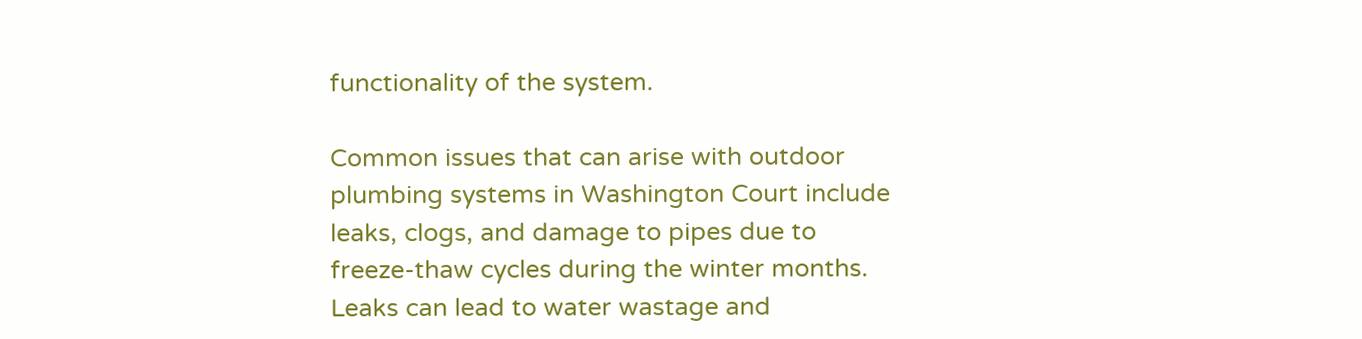functionality of the system.

Common issues that can arise with outdoor plumbing systems in Washington Court include leaks, clogs, and damage to pipes due to freeze-thaw cycles during the winter months. Leaks can lead to water wastage and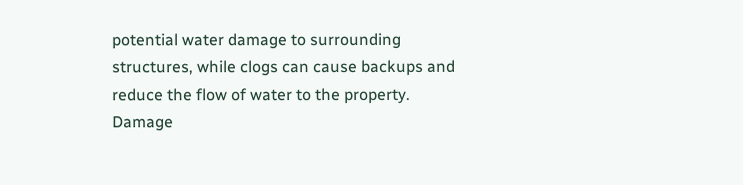potential water damage to surrounding structures, while clogs can cause backups and reduce the flow of water to the property. Damage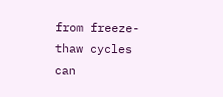from freeze-thaw cycles can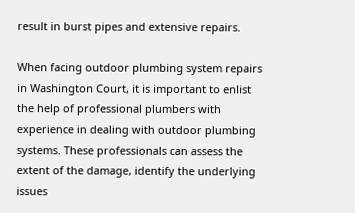result in burst pipes and extensive repairs.

When facing outdoor plumbing system repairs in Washington Court, it is important to enlist the help of professional plumbers with experience in dealing with outdoor plumbing systems. These professionals can assess the extent of the damage, identify the underlying issues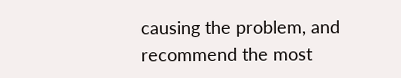causing the problem, and recommend the most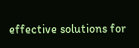effective solutions for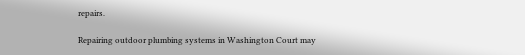repairs.

Repairing outdoor plumbing systems in Washington Court may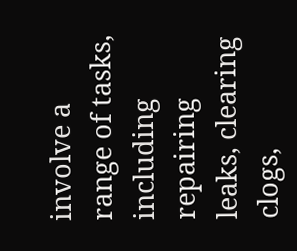involve a range of tasks, including repairing leaks, clearing clogs,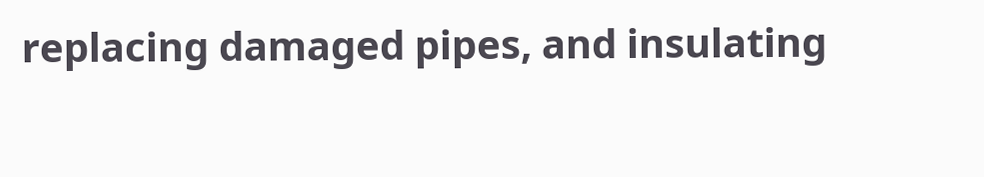replacing damaged pipes, and insulating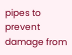pipes to prevent damage from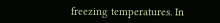freezing temperatures. In